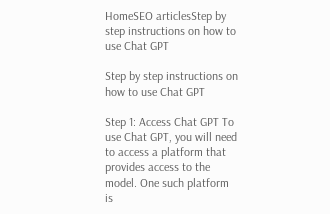HomeSEO articlesStep by step instructions on how to use Chat GPT

Step by step instructions on how to use Chat GPT

Step 1: Access Chat GPT To use Chat GPT, you will need to access a platform that provides access to the model. One such platform is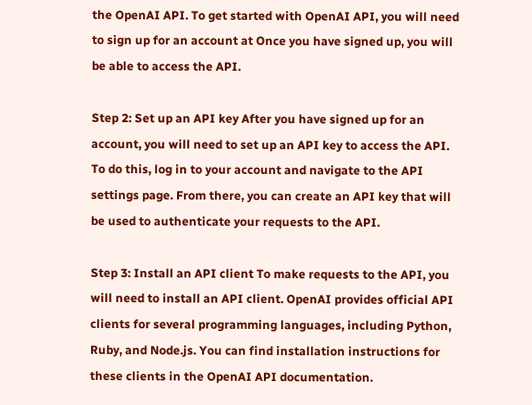the OpenAI API. To get started with OpenAI API, you will need to sign up for an account at Once you have signed up, you will be able to access the API.

Step 2: Set up an API key After you have signed up for an account, you will need to set up an API key to access the API. To do this, log in to your account and navigate to the API settings page. From there, you can create an API key that will be used to authenticate your requests to the API.

Step 3: Install an API client To make requests to the API, you will need to install an API client. OpenAI provides official API clients for several programming languages, including Python, Ruby, and Node.js. You can find installation instructions for these clients in the OpenAI API documentation.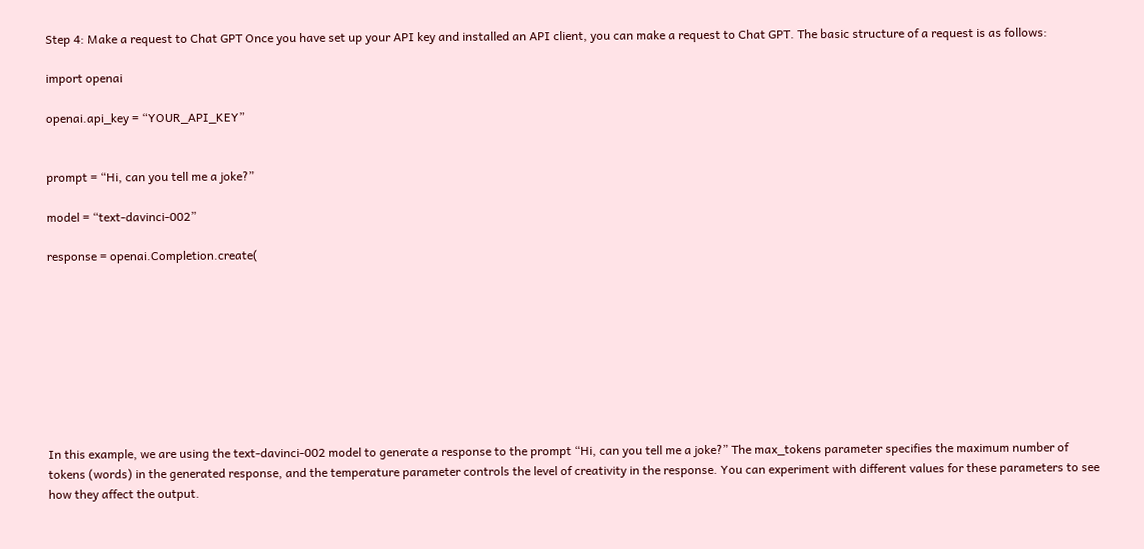Step 4: Make a request to Chat GPT Once you have set up your API key and installed an API client, you can make a request to Chat GPT. The basic structure of a request is as follows:

import openai

openai.api_key = “YOUR_API_KEY”


prompt = “Hi, can you tell me a joke?”

model = “text-davinci-002”

response = openai.Completion.create(









In this example, we are using the text-davinci-002 model to generate a response to the prompt “Hi, can you tell me a joke?” The max_tokens parameter specifies the maximum number of tokens (words) in the generated response, and the temperature parameter controls the level of creativity in the response. You can experiment with different values for these parameters to see how they affect the output.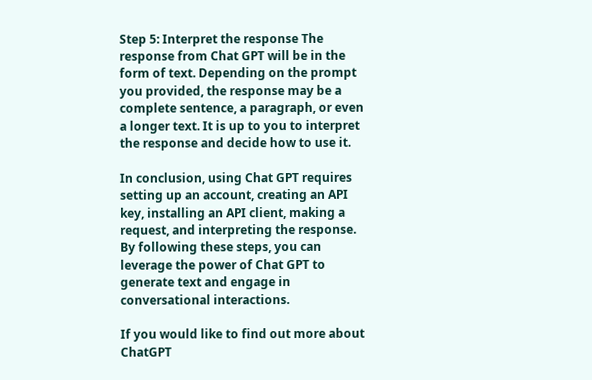Step 5: Interpret the response The response from Chat GPT will be in the form of text. Depending on the prompt you provided, the response may be a complete sentence, a paragraph, or even a longer text. It is up to you to interpret the response and decide how to use it.

In conclusion, using Chat GPT requires setting up an account, creating an API key, installing an API client, making a request, and interpreting the response. By following these steps, you can leverage the power of Chat GPT to generate text and engage in conversational interactions.

If you would like to find out more about ChatGPT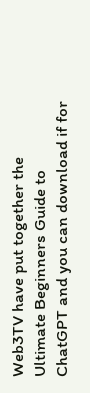Web3TV have put together the Ultimate Beginners Guide to ChatGPT and you can download if for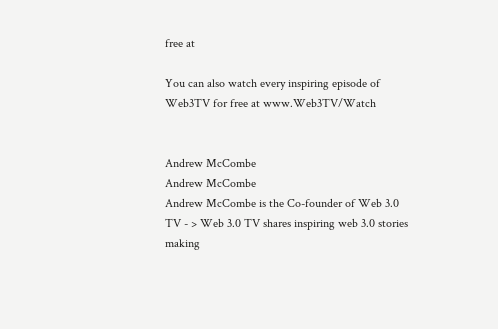free at

You can also watch every inspiring episode of Web3TV for free at www.Web3TV/Watch


Andrew McCombe
Andrew McCombe
Andrew McCombe is the Co-founder of Web 3.0 TV - > Web 3.0 TV shares inspiring web 3.0 stories making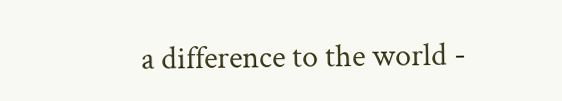a difference to the world -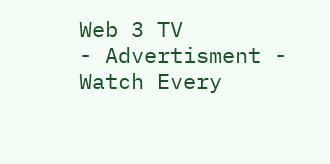Web 3 TV
- Advertisment -
Watch Every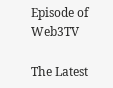Episode of Web3TV

The Latest